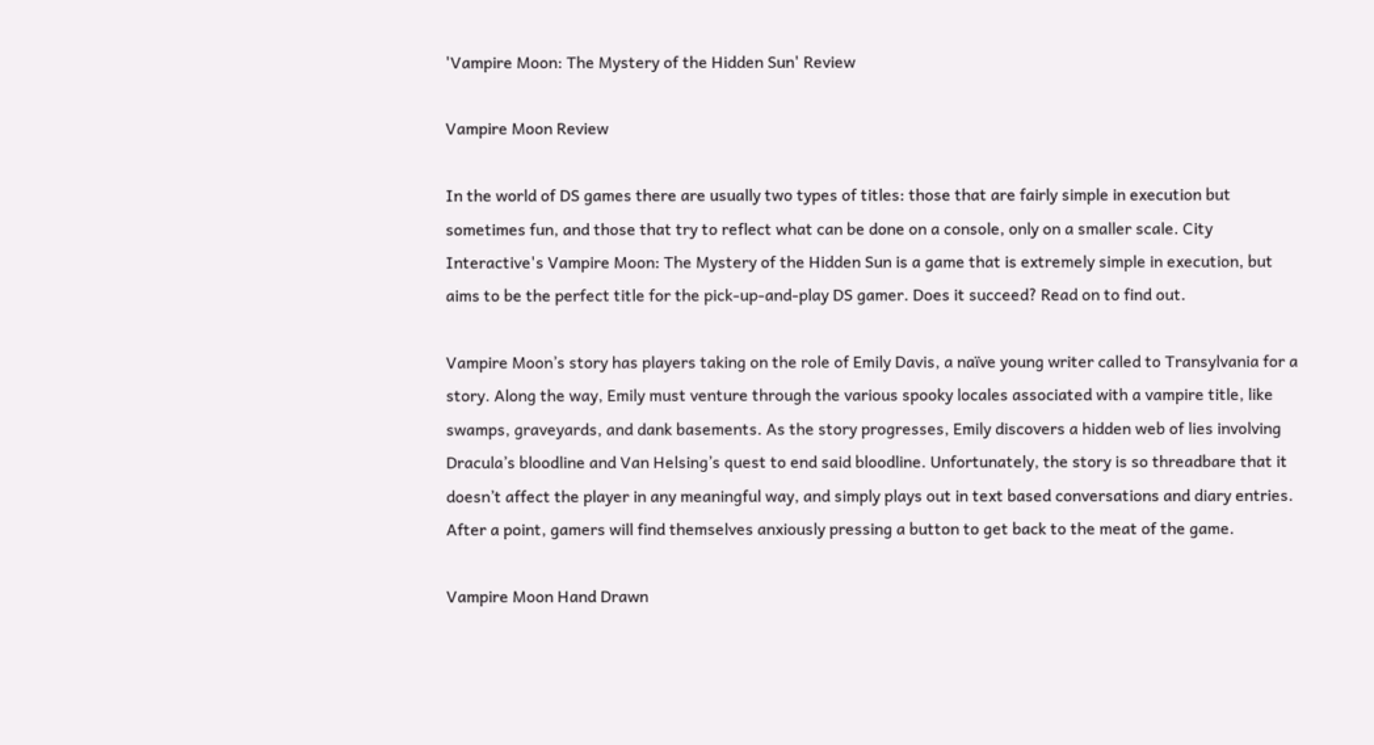'Vampire Moon: The Mystery of the Hidden Sun' Review

Vampire Moon Review

In the world of DS games there are usually two types of titles: those that are fairly simple in execution but sometimes fun, and those that try to reflect what can be done on a console, only on a smaller scale. City Interactive's Vampire Moon: The Mystery of the Hidden Sun is a game that is extremely simple in execution, but aims to be the perfect title for the pick-up-and-play DS gamer. Does it succeed? Read on to find out.

Vampire Moon’s story has players taking on the role of Emily Davis, a naïve young writer called to Transylvania for a story. Along the way, Emily must venture through the various spooky locales associated with a vampire title, like swamps, graveyards, and dank basements. As the story progresses, Emily discovers a hidden web of lies involving Dracula’s bloodline and Van Helsing’s quest to end said bloodline. Unfortunately, the story is so threadbare that it doesn’t affect the player in any meaningful way, and simply plays out in text based conversations and diary entries. After a point, gamers will find themselves anxiously pressing a button to get back to the meat of the game.

Vampire Moon Hand Drawn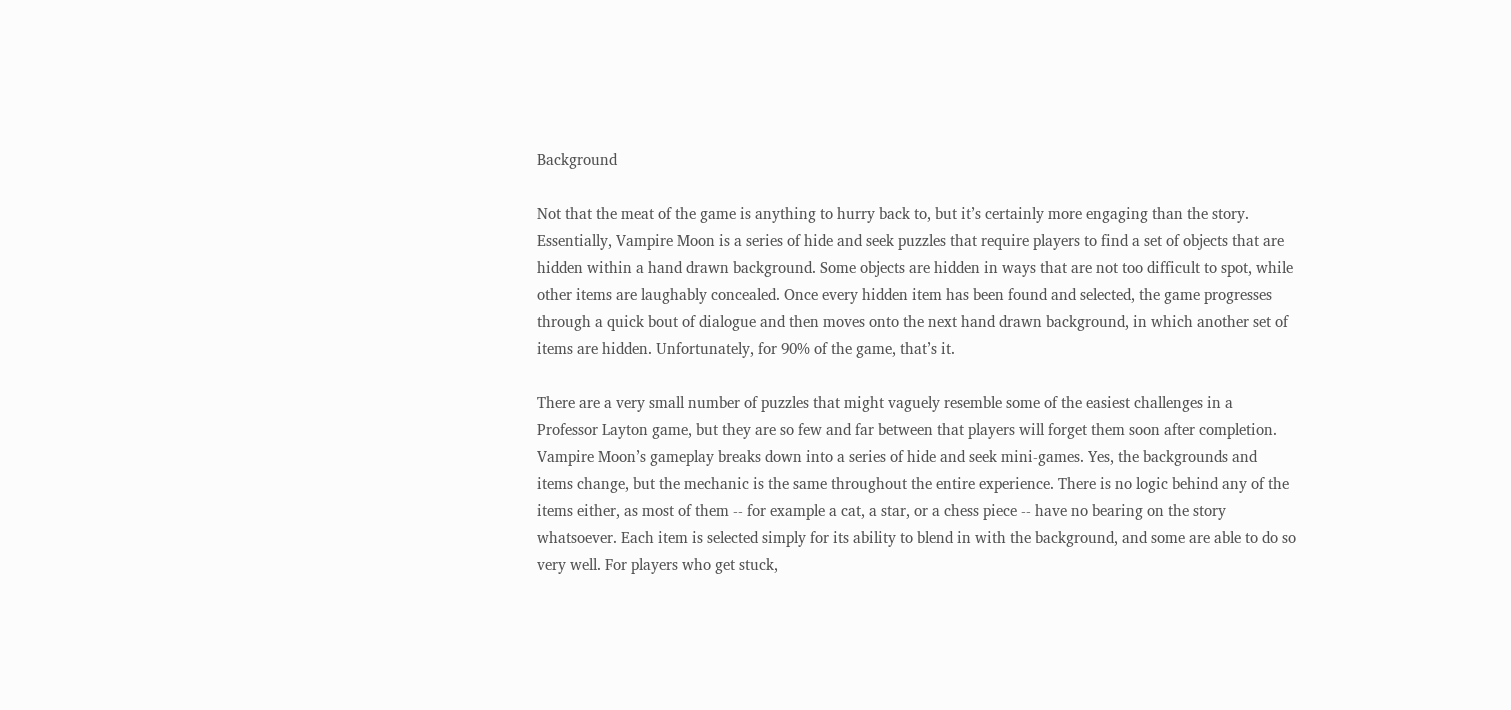Background

Not that the meat of the game is anything to hurry back to, but it’s certainly more engaging than the story. Essentially, Vampire Moon is a series of hide and seek puzzles that require players to find a set of objects that are hidden within a hand drawn background. Some objects are hidden in ways that are not too difficult to spot, while other items are laughably concealed. Once every hidden item has been found and selected, the game progresses through a quick bout of dialogue and then moves onto the next hand drawn background, in which another set of items are hidden. Unfortunately, for 90% of the game, that’s it.

There are a very small number of puzzles that might vaguely resemble some of the easiest challenges in a Professor Layton game, but they are so few and far between that players will forget them soon after completion. Vampire Moon’s gameplay breaks down into a series of hide and seek mini-games. Yes, the backgrounds and items change, but the mechanic is the same throughout the entire experience. There is no logic behind any of the items either, as most of them -- for example a cat, a star, or a chess piece -- have no bearing on the story whatsoever. Each item is selected simply for its ability to blend in with the background, and some are able to do so very well. For players who get stuck,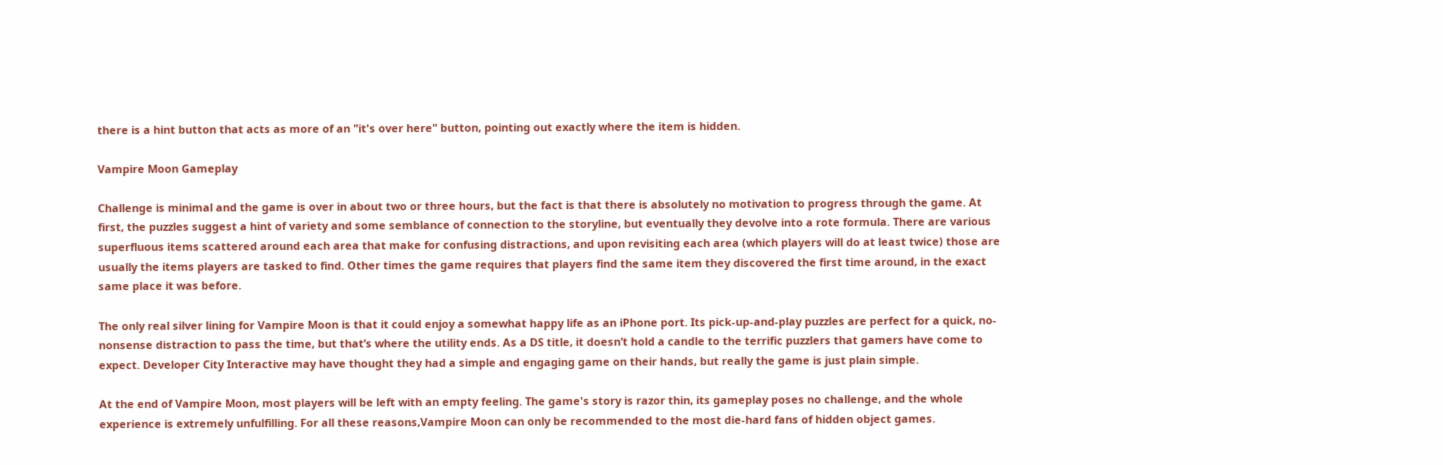there is a hint button that acts as more of an "it's over here" button, pointing out exactly where the item is hidden.

Vampire Moon Gameplay

Challenge is minimal and the game is over in about two or three hours, but the fact is that there is absolutely no motivation to progress through the game. At first, the puzzles suggest a hint of variety and some semblance of connection to the storyline, but eventually they devolve into a rote formula. There are various superfluous items scattered around each area that make for confusing distractions, and upon revisiting each area (which players will do at least twice) those are usually the items players are tasked to find. Other times the game requires that players find the same item they discovered the first time around, in the exact same place it was before.

The only real silver lining for Vampire Moon is that it could enjoy a somewhat happy life as an iPhone port. Its pick-up-and-play puzzles are perfect for a quick, no-nonsense distraction to pass the time, but that’s where the utility ends. As a DS title, it doesn’t hold a candle to the terrific puzzlers that gamers have come to expect. Developer City Interactive may have thought they had a simple and engaging game on their hands, but really the game is just plain simple.

At the end of Vampire Moon, most players will be left with an empty feeling. The game's story is razor thin, its gameplay poses no challenge, and the whole experience is extremely unfulfilling. For all these reasons,Vampire Moon can only be recommended to the most die-hard fans of hidden object games.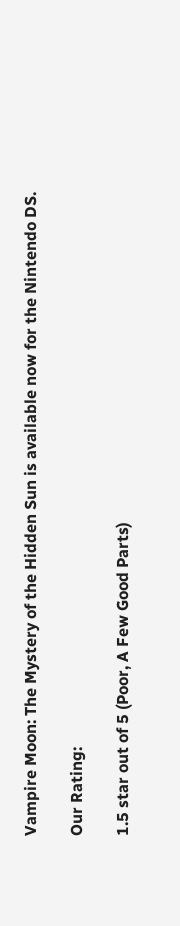Vampire Moon: The Mystery of the Hidden Sun is available now for the Nintendo DS.

Our Rating:

1.5 star out of 5 (Poor, A Few Good Parts)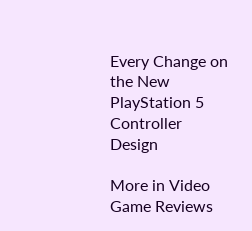Every Change on the New PlayStation 5 Controller Design

More in Video Game Reviews